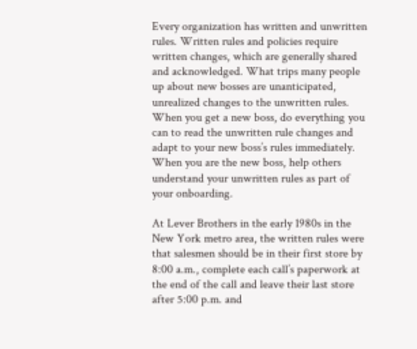Every organization has written and unwritten rules. Written rules and policies require written changes, which are generally shared and acknowledged. What trips many people up about new bosses are unanticipated, unrealized changes to the unwritten rules. When you get a new boss, do everything you can to read the unwritten rule changes and adapt to your new boss’s rules immediately. When you are the new boss, help others understand your unwritten rules as part of your onboarding.

At Lever Brothers in the early 1980s in the New York metro area, the written rules were that salesmen should be in their first store by 8:00 a.m., complete each call’s paperwork at the end of the call and leave their last store after 5:00 p.m. and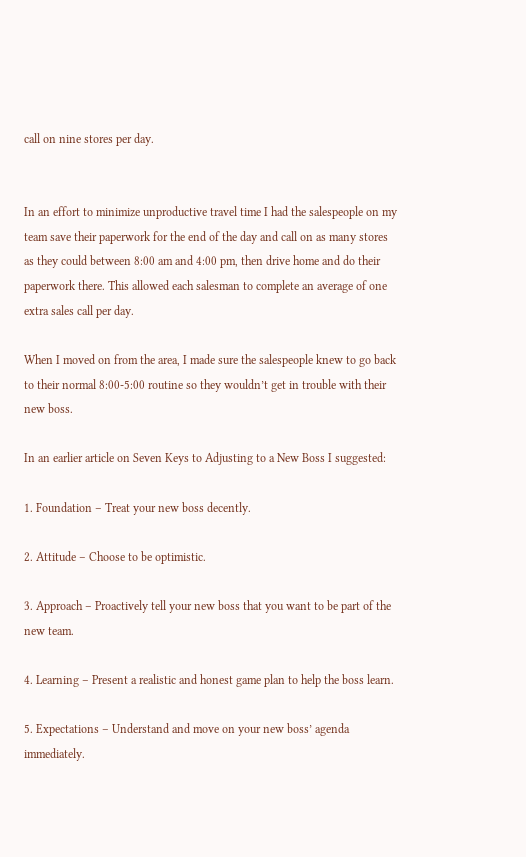call on nine stores per day.


In an effort to minimize unproductive travel time I had the salespeople on my team save their paperwork for the end of the day and call on as many stores as they could between 8:00 am and 4:00 pm, then drive home and do their paperwork there. This allowed each salesman to complete an average of one extra sales call per day.

When I moved on from the area, I made sure the salespeople knew to go back to their normal 8:00-5:00 routine so they wouldn’t get in trouble with their new boss.

In an earlier article on Seven Keys to Adjusting to a New Boss I suggested:

1. Foundation – Treat your new boss decently.

2. Attitude – Choose to be optimistic.

3. Approach – Proactively tell your new boss that you want to be part of the new team.

4. Learning – Present a realistic and honest game plan to help the boss learn.

5. Expectations – Understand and move on your new boss’ agenda immediately.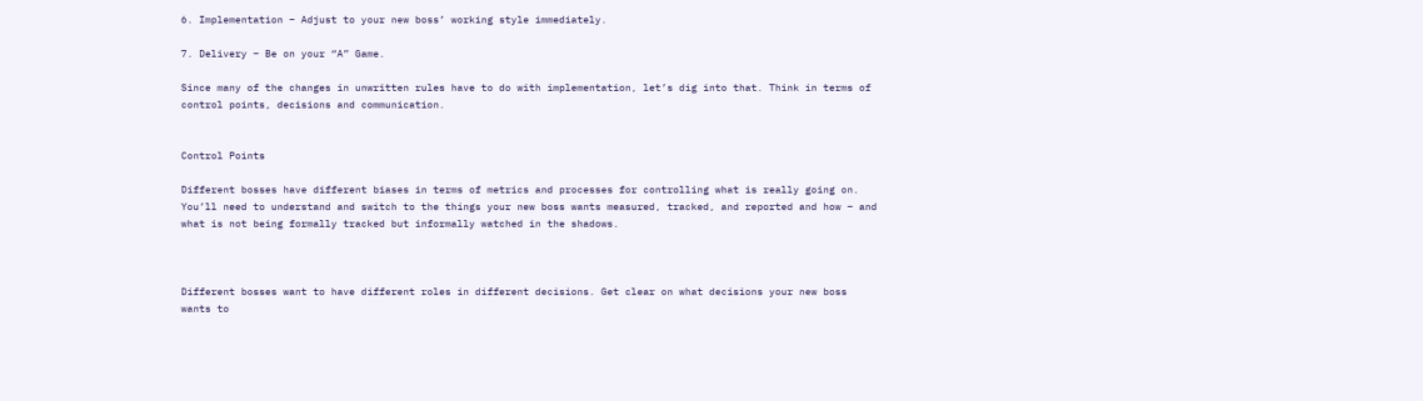6. Implementation – Adjust to your new boss’ working style immediately.

7. Delivery – Be on your “A” Game.

Since many of the changes in unwritten rules have to do with implementation, let’s dig into that. Think in terms of control points, decisions and communication.


Control Points

Different bosses have different biases in terms of metrics and processes for controlling what is really going on. You’ll need to understand and switch to the things your new boss wants measured, tracked, and reported and how – and what is not being formally tracked but informally watched in the shadows.



Different bosses want to have different roles in different decisions. Get clear on what decisions your new boss wants to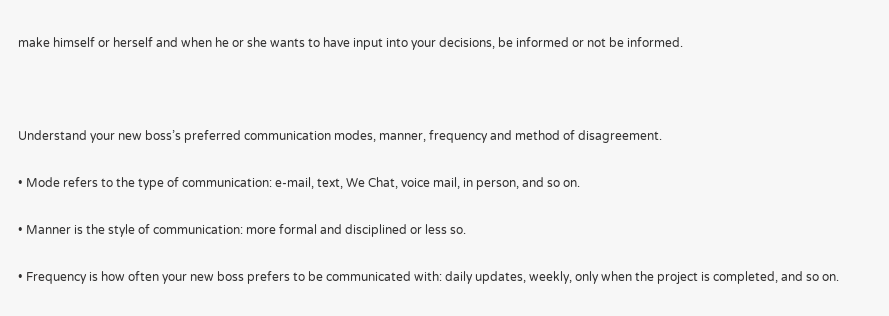make himself or herself and when he or she wants to have input into your decisions, be informed or not be informed.



Understand your new boss’s preferred communication modes, manner, frequency and method of disagreement.

• Mode refers to the type of communication: e-mail, text, We Chat, voice mail, in person, and so on.

• Manner is the style of communication: more formal and disciplined or less so.

• Frequency is how often your new boss prefers to be communicated with: daily updates, weekly, only when the project is completed, and so on.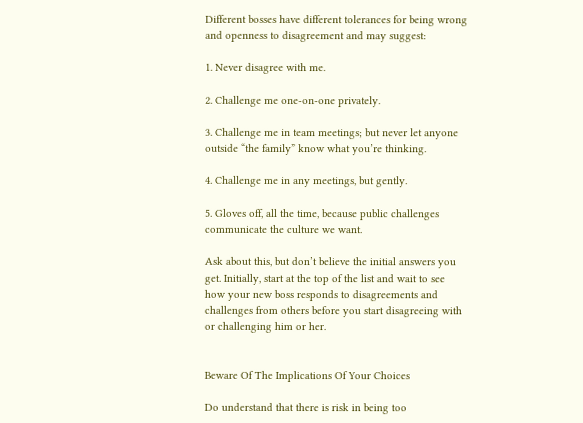Different bosses have different tolerances for being wrong and openness to disagreement and may suggest:

1. Never disagree with me.

2. Challenge me one-on-one privately.

3. Challenge me in team meetings; but never let anyone outside “the family” know what you’re thinking.

4. Challenge me in any meetings, but gently.

5. Gloves off, all the time, because public challenges communicate the culture we want.

Ask about this, but don’t believe the initial answers you get. Initially, start at the top of the list and wait to see how your new boss responds to disagreements and challenges from others before you start disagreeing with or challenging him or her.


Beware Of The Implications Of Your Choices

Do understand that there is risk in being too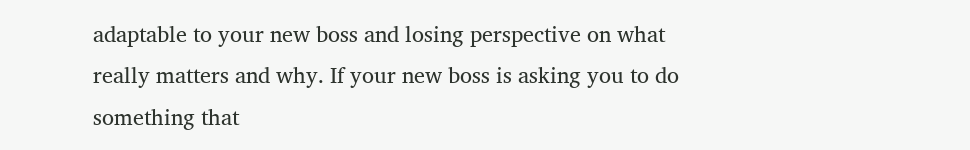adaptable to your new boss and losing perspective on what really matters and why. If your new boss is asking you to do something that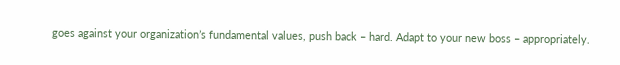goes against your organization’s fundamental values, push back – hard. Adapt to your new boss – appropriately.